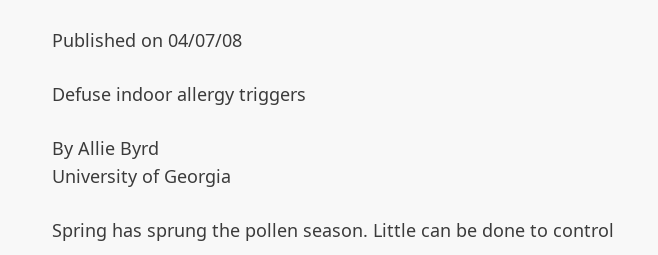Published on 04/07/08

Defuse indoor allergy triggers

By Allie Byrd
University of Georgia

Spring has sprung the pollen season. Little can be done to control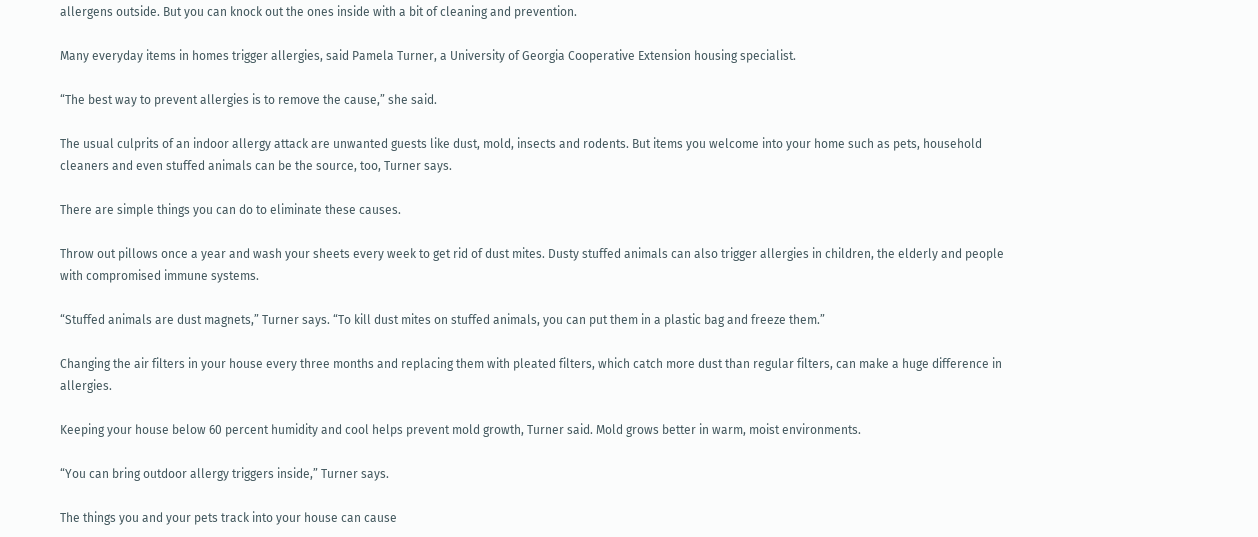allergens outside. But you can knock out the ones inside with a bit of cleaning and prevention.

Many everyday items in homes trigger allergies, said Pamela Turner, a University of Georgia Cooperative Extension housing specialist.

“The best way to prevent allergies is to remove the cause,” she said.

The usual culprits of an indoor allergy attack are unwanted guests like dust, mold, insects and rodents. But items you welcome into your home such as pets, household cleaners and even stuffed animals can be the source, too, Turner says.

There are simple things you can do to eliminate these causes.

Throw out pillows once a year and wash your sheets every week to get rid of dust mites. Dusty stuffed animals can also trigger allergies in children, the elderly and people with compromised immune systems.

“Stuffed animals are dust magnets,” Turner says. “To kill dust mites on stuffed animals, you can put them in a plastic bag and freeze them.”

Changing the air filters in your house every three months and replacing them with pleated filters, which catch more dust than regular filters, can make a huge difference in allergies.

Keeping your house below 60 percent humidity and cool helps prevent mold growth, Turner said. Mold grows better in warm, moist environments.

“You can bring outdoor allergy triggers inside,” Turner says.

The things you and your pets track into your house can cause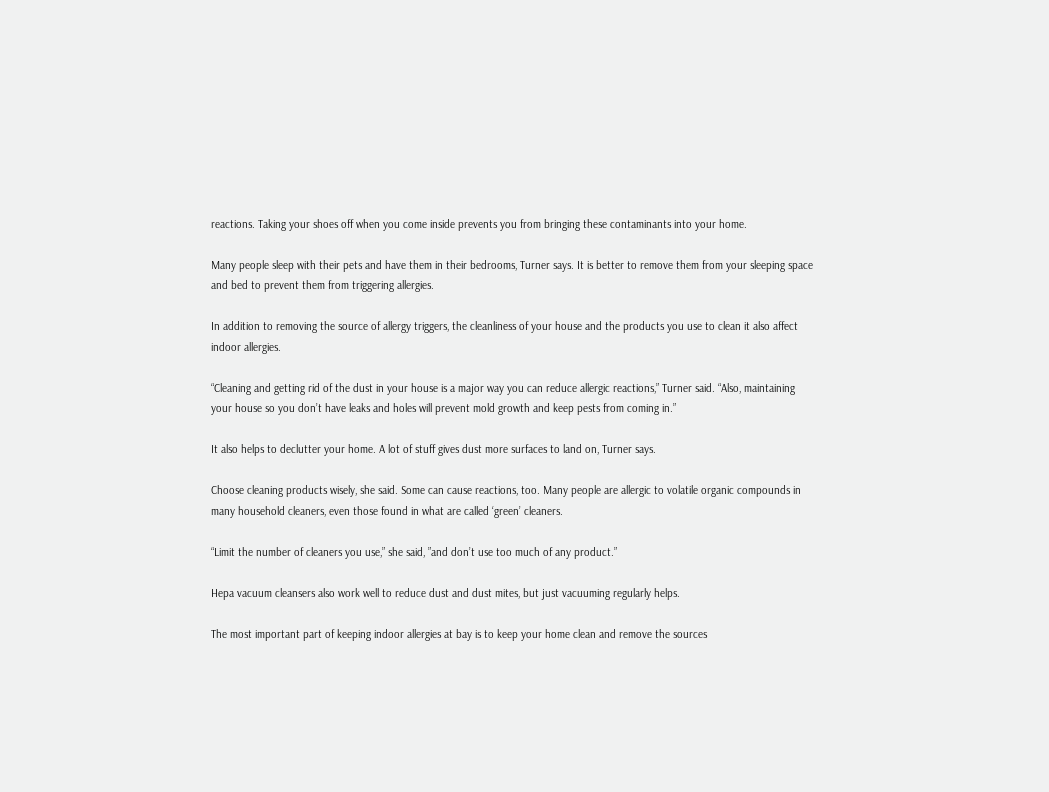reactions. Taking your shoes off when you come inside prevents you from bringing these contaminants into your home.

Many people sleep with their pets and have them in their bedrooms, Turner says. It is better to remove them from your sleeping space and bed to prevent them from triggering allergies.

In addition to removing the source of allergy triggers, the cleanliness of your house and the products you use to clean it also affect indoor allergies.

“Cleaning and getting rid of the dust in your house is a major way you can reduce allergic reactions,” Turner said. “Also, maintaining your house so you don’t have leaks and holes will prevent mold growth and keep pests from coming in.”

It also helps to declutter your home. A lot of stuff gives dust more surfaces to land on, Turner says.

Choose cleaning products wisely, she said. Some can cause reactions, too. Many people are allergic to volatile organic compounds in many household cleaners, even those found in what are called ‘green’ cleaners.

“Limit the number of cleaners you use,” she said, ”and don’t use too much of any product.”

Hepa vacuum cleansers also work well to reduce dust and dust mites, but just vacuuming regularly helps.

The most important part of keeping indoor allergies at bay is to keep your home clean and remove the sources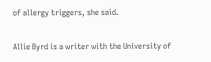of allergy triggers, she said.

Allie Byrd is a writer with the University of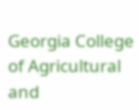Georgia College of Agricultural and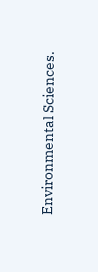Environmental Sciences.